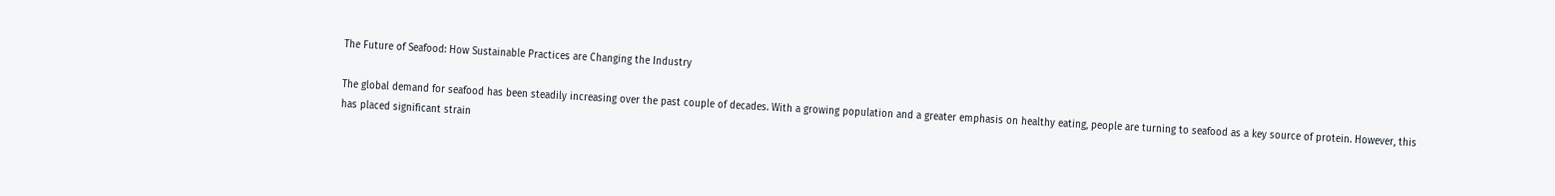The Future of Seafood: How Sustainable Practices are Changing the Industry

The global demand for seafood has been steadily increasing over the past couple of decades. With a growing population and a greater emphasis on healthy eating, people are turning to seafood as a key source of protein. However, this has placed significant strain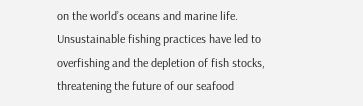on the world’s oceans and marine life. Unsustainable fishing practices have led to overfishing and the depletion of fish stocks, threatening the future of our seafood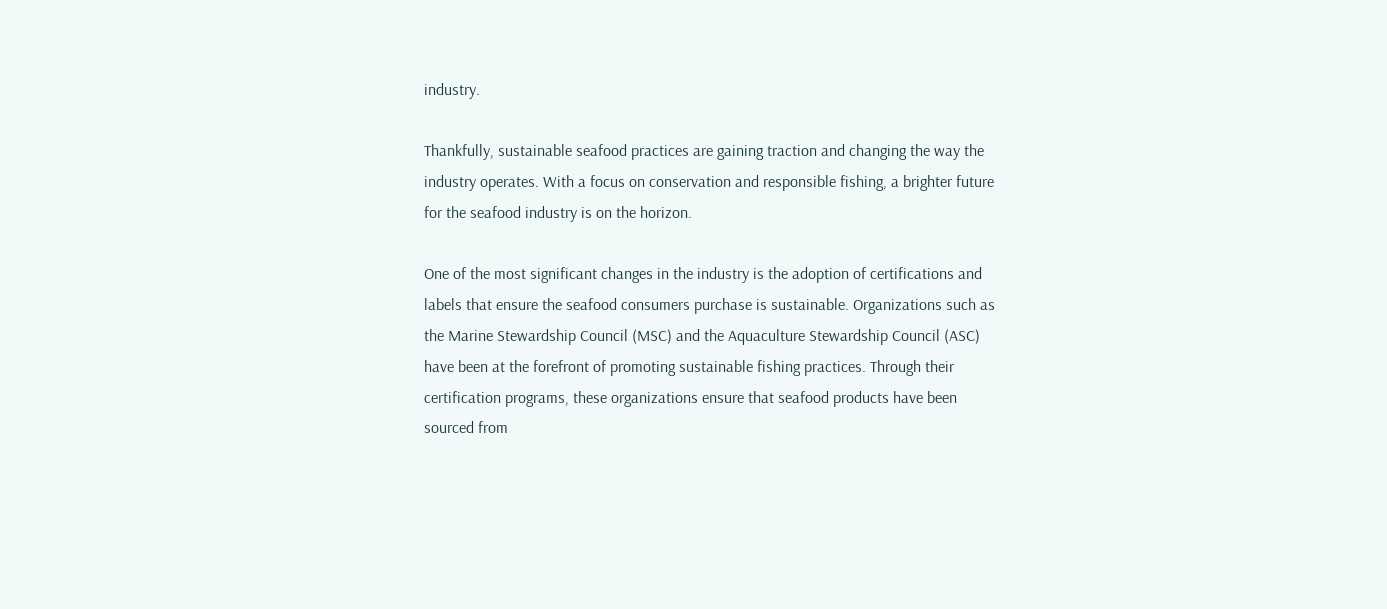industry.

Thankfully, sustainable seafood practices are gaining traction and changing the way the industry operates. With a focus on conservation and responsible fishing, a brighter future for the seafood industry is on the horizon.

One of the most significant changes in the industry is the adoption of certifications and labels that ensure the seafood consumers purchase is sustainable. Organizations such as the Marine Stewardship Council (MSC) and the Aquaculture Stewardship Council (ASC) have been at the forefront of promoting sustainable fishing practices. Through their certification programs, these organizations ensure that seafood products have been sourced from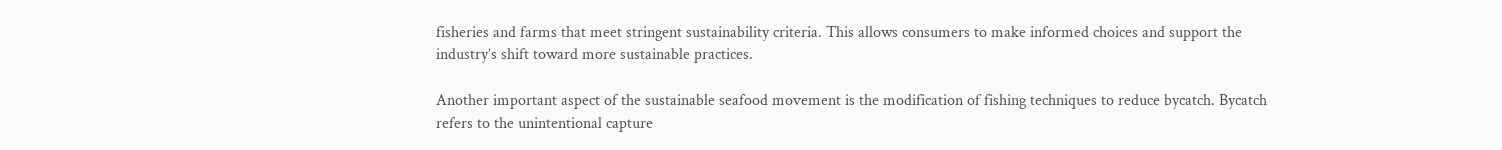fisheries and farms that meet stringent sustainability criteria. This allows consumers to make informed choices and support the industry’s shift toward more sustainable practices.

Another important aspect of the sustainable seafood movement is the modification of fishing techniques to reduce bycatch. Bycatch refers to the unintentional capture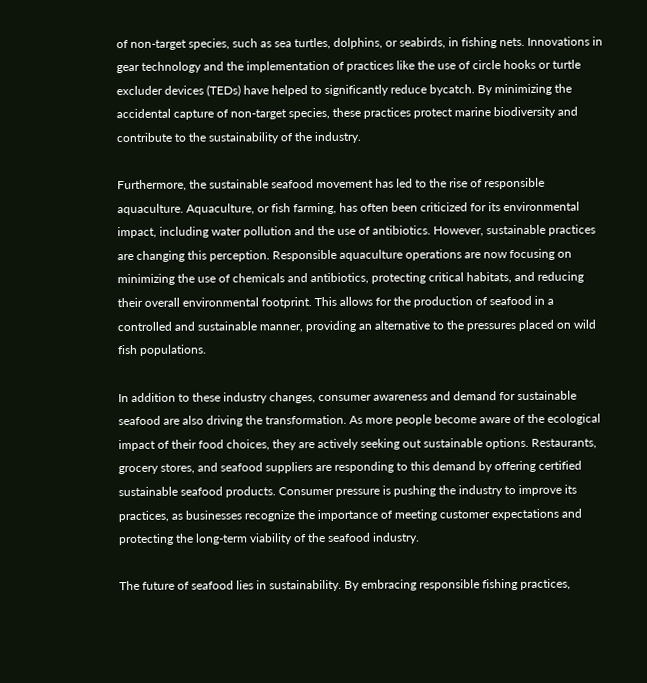of non-target species, such as sea turtles, dolphins, or seabirds, in fishing nets. Innovations in gear technology and the implementation of practices like the use of circle hooks or turtle excluder devices (TEDs) have helped to significantly reduce bycatch. By minimizing the accidental capture of non-target species, these practices protect marine biodiversity and contribute to the sustainability of the industry.

Furthermore, the sustainable seafood movement has led to the rise of responsible aquaculture. Aquaculture, or fish farming, has often been criticized for its environmental impact, including water pollution and the use of antibiotics. However, sustainable practices are changing this perception. Responsible aquaculture operations are now focusing on minimizing the use of chemicals and antibiotics, protecting critical habitats, and reducing their overall environmental footprint. This allows for the production of seafood in a controlled and sustainable manner, providing an alternative to the pressures placed on wild fish populations.

In addition to these industry changes, consumer awareness and demand for sustainable seafood are also driving the transformation. As more people become aware of the ecological impact of their food choices, they are actively seeking out sustainable options. Restaurants, grocery stores, and seafood suppliers are responding to this demand by offering certified sustainable seafood products. Consumer pressure is pushing the industry to improve its practices, as businesses recognize the importance of meeting customer expectations and protecting the long-term viability of the seafood industry.

The future of seafood lies in sustainability. By embracing responsible fishing practices,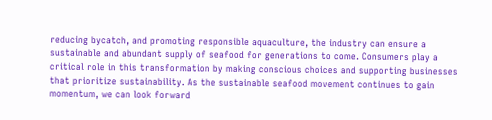reducing bycatch, and promoting responsible aquaculture, the industry can ensure a sustainable and abundant supply of seafood for generations to come. Consumers play a critical role in this transformation by making conscious choices and supporting businesses that prioritize sustainability. As the sustainable seafood movement continues to gain momentum, we can look forward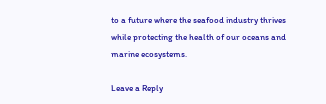to a future where the seafood industry thrives while protecting the health of our oceans and marine ecosystems.

Leave a Reply